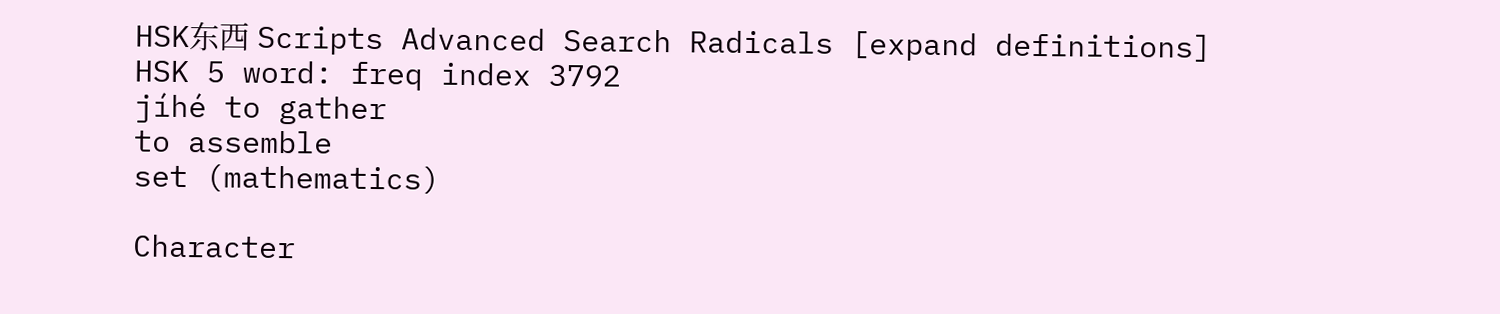HSK东西 Scripts Advanced Search Radicals [expand definitions]
HSK 5 word: freq index 3792
jíhé to gather
to assemble
set (mathematics)

Character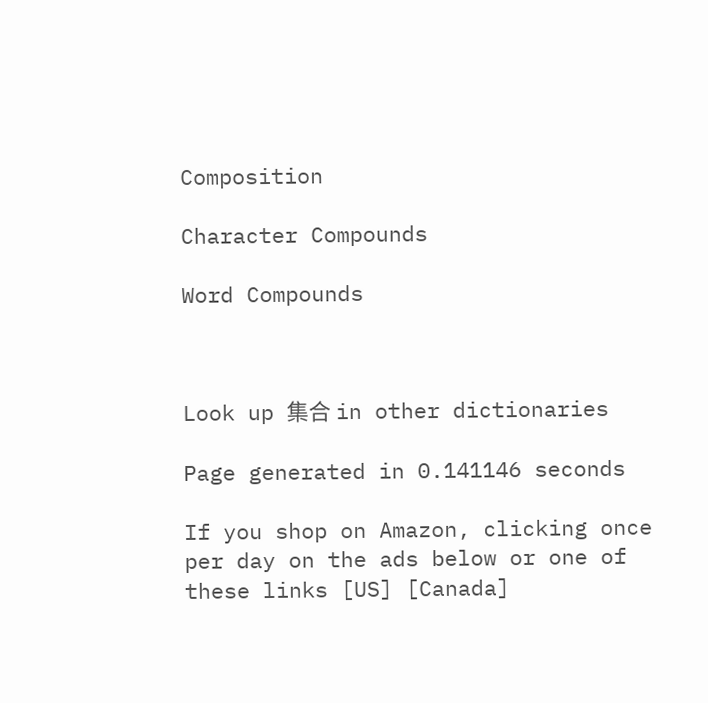Composition

Character Compounds

Word Compounds



Look up 集合 in other dictionaries

Page generated in 0.141146 seconds

If you shop on Amazon, clicking once per day on the ads below or one of these links [US] [Canada]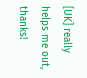[UK] really helps me out, thanks!